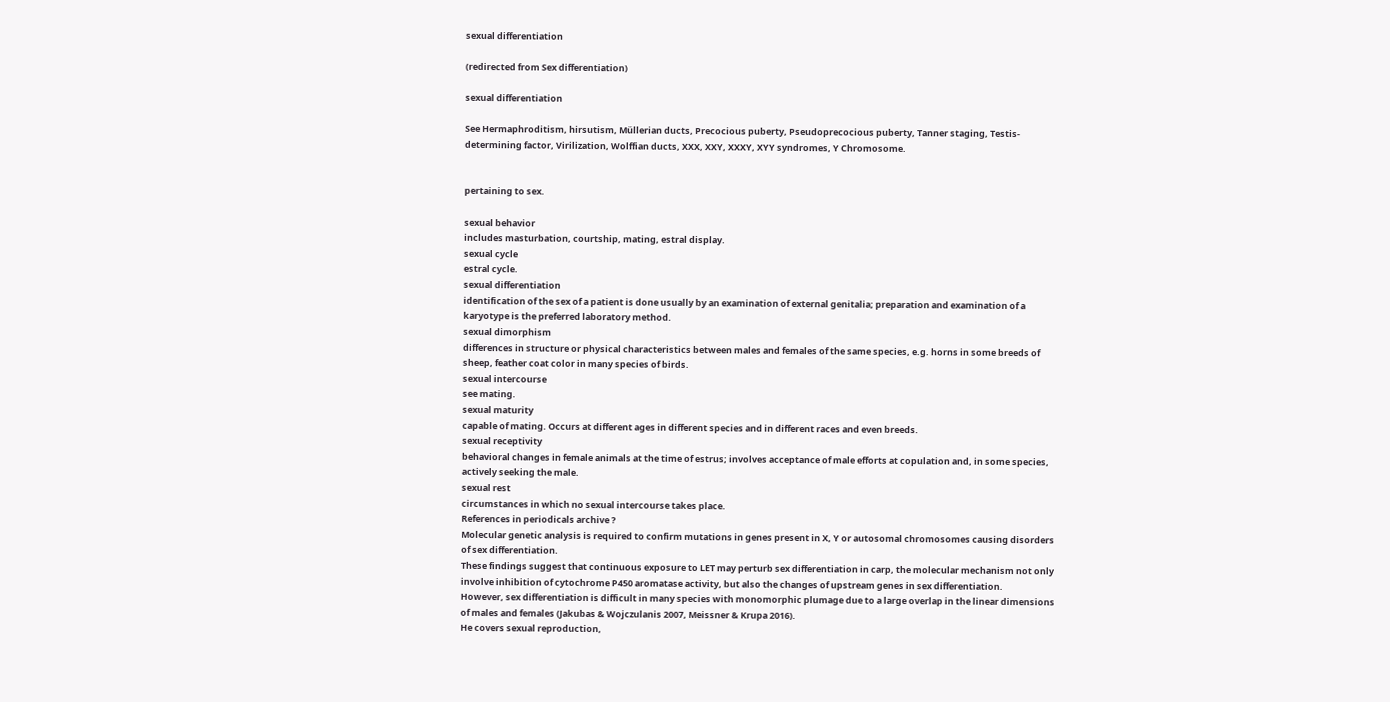sexual differentiation

(redirected from Sex differentiation)

sexual differentiation

See Hermaphroditism, hirsutism, Müllerian ducts, Precocious puberty, Pseudoprecocious puberty, Tanner staging, Testis-determining factor, Virilization, Wolffian ducts, XXX, XXY, XXXY, XYY syndromes, Y Chromosome.


pertaining to sex.

sexual behavior
includes masturbation, courtship, mating, estral display.
sexual cycle
estral cycle.
sexual differentiation
identification of the sex of a patient is done usually by an examination of external genitalia; preparation and examination of a karyotype is the preferred laboratory method.
sexual dimorphism
differences in structure or physical characteristics between males and females of the same species, e.g. horns in some breeds of sheep, feather coat color in many species of birds.
sexual intercourse
see mating.
sexual maturity
capable of mating. Occurs at different ages in different species and in different races and even breeds.
sexual receptivity
behavioral changes in female animals at the time of estrus; involves acceptance of male efforts at copulation and, in some species, actively seeking the male.
sexual rest
circumstances in which no sexual intercourse takes place.
References in periodicals archive ?
Molecular genetic analysis is required to confirm mutations in genes present in X, Y or autosomal chromosomes causing disorders of sex differentiation.
These findings suggest that continuous exposure to LET may perturb sex differentiation in carp, the molecular mechanism not only involve inhibition of cytochrome P450 aromatase activity, but also the changes of upstream genes in sex differentiation.
However, sex differentiation is difficult in many species with monomorphic plumage due to a large overlap in the linear dimensions of males and females (Jakubas & Wojczulanis 2007, Meissner & Krupa 2016).
He covers sexual reproduction,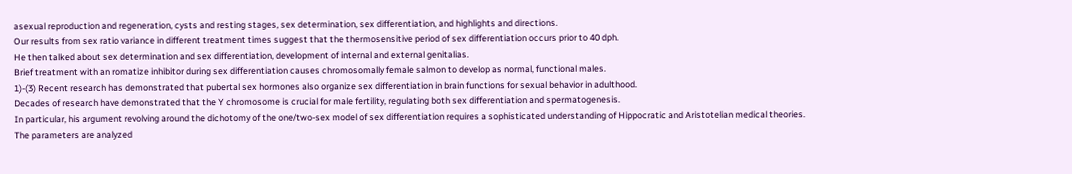asexual reproduction and regeneration, cysts and resting stages, sex determination, sex differentiation, and highlights and directions.
Our results from sex ratio variance in different treatment times suggest that the thermosensitive period of sex differentiation occurs prior to 40 dph.
He then talked about sex determination and sex differentiation, development of internal and external genitalias.
Brief treatment with an romatize inhibitor during sex differentiation causes chromosomally female salmon to develop as normal, functional males.
1)-(3) Recent research has demonstrated that pubertal sex hormones also organize sex differentiation in brain functions for sexual behavior in adulthood.
Decades of research have demonstrated that the Y chromosome is crucial for male fertility, regulating both sex differentiation and spermatogenesis.
In particular, his argument revolving around the dichotomy of the one/two-sex model of sex differentiation requires a sophisticated understanding of Hippocratic and Aristotelian medical theories.
The parameters are analyzed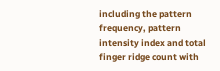including the pattern frequency, pattern intensity index and total finger ridge count with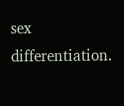sex differentiation.